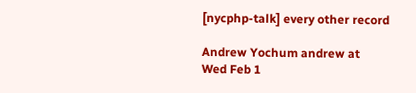[nycphp-talk] every other record

Andrew Yochum andrew at
Wed Feb 1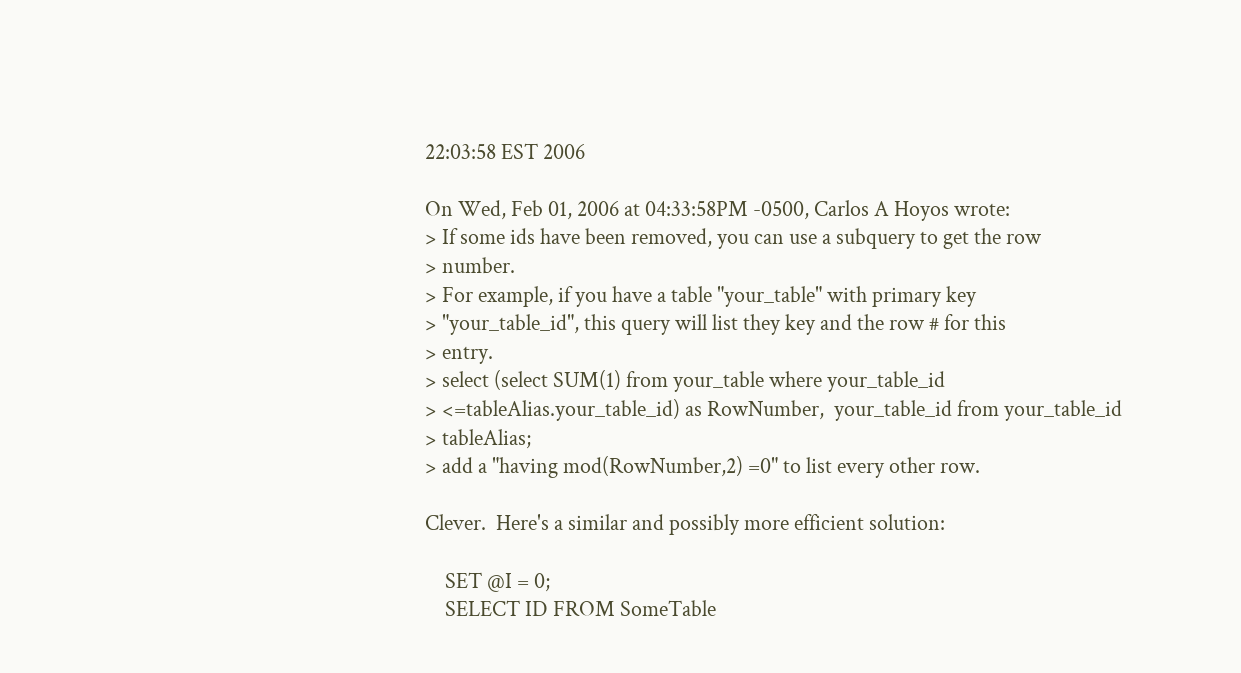22:03:58 EST 2006

On Wed, Feb 01, 2006 at 04:33:58PM -0500, Carlos A Hoyos wrote:
> If some ids have been removed, you can use a subquery to get the row
> number.
> For example, if you have a table "your_table" with primary key
> "your_table_id", this query will list they key and the row # for this
> entry.
> select (select SUM(1) from your_table where your_table_id
> <=tableAlias.your_table_id) as RowNumber,  your_table_id from your_table_id
> tableAlias;
> add a "having mod(RowNumber,2) =0" to list every other row.

Clever.  Here's a similar and possibly more efficient solution:

    SET @I = 0;
    SELECT ID FROM SomeTable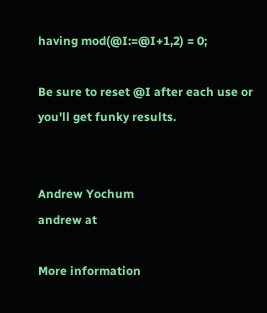having mod(@I:=@I+1,2) = 0;

Be sure to reset @I after each use or you'll get funky results.


Andrew Yochum
andrew at

More information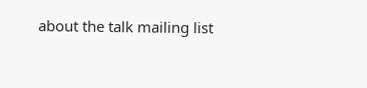about the talk mailing list